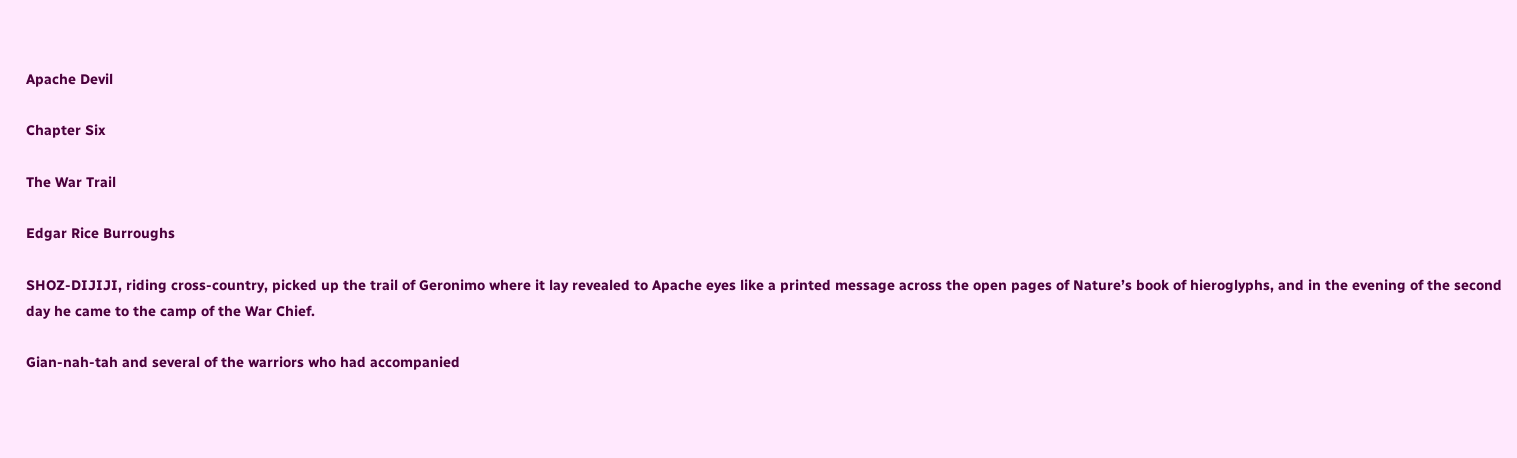Apache Devil

Chapter Six

The War Trail

Edgar Rice Burroughs

SHOZ-DIJIJI, riding cross-country, picked up the trail of Geronimo where it lay revealed to Apache eyes like a printed message across the open pages of Nature’s book of hieroglyphs, and in the evening of the second day he came to the camp of the War Chief.

Gian-nah-tah and several of the warriors who had accompanied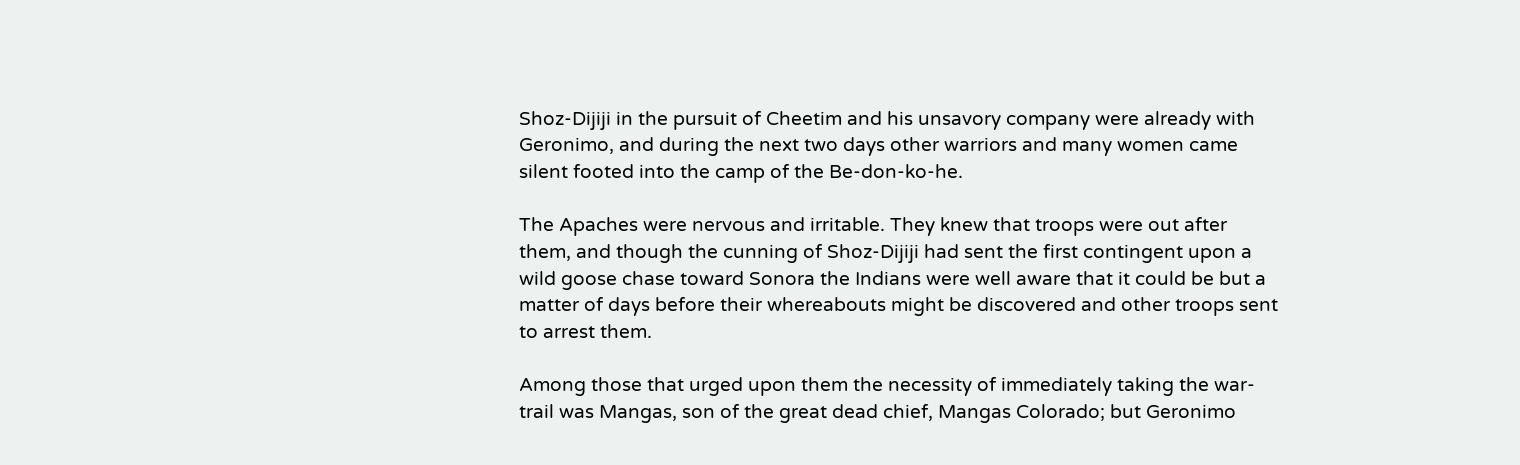Shoz-Dijiji in the pursuit of Cheetim and his unsavory company were already with Geronimo, and during the next two days other warriors and many women came silent footed into the camp of the Be-don-ko-he.

The Apaches were nervous and irritable. They knew that troops were out after them, and though the cunning of Shoz-Dijiji had sent the first contingent upon a wild goose chase toward Sonora the Indians were well aware that it could be but a matter of days before their whereabouts might be discovered and other troops sent to arrest them.

Among those that urged upon them the necessity of immediately taking the war-trail was Mangas, son of the great dead chief, Mangas Colorado; but Geronimo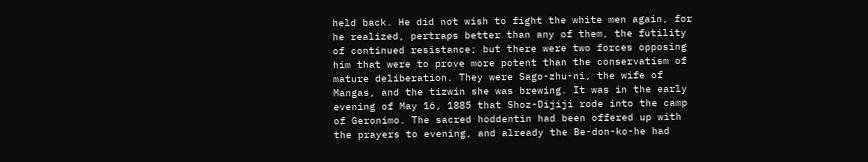held back. He did not wish to fight the white men again, for he realized, pertraps better than any of them, the futility of continued resistance; but there were two forces opposing him that were to prove more potent than the conservatism of mature deliberation. They were Sago-zhu-ni, the wife of Mangas, and the tizwin she was brewing. It was in the early evening of May 16, 1885 that Shoz-Dijiji rode into the camp of Geronimo. The sacred hoddentin had been offered up with the prayers to evening, and already the Be-don-ko-he had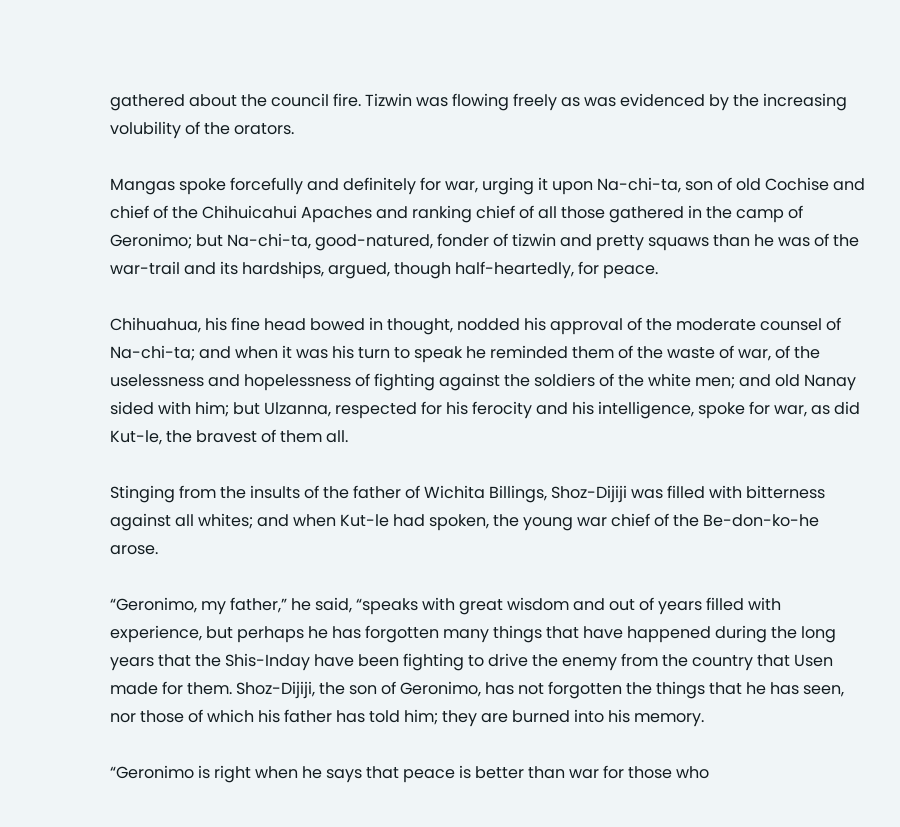gathered about the council fire. Tizwin was flowing freely as was evidenced by the increasing volubility of the orators.

Mangas spoke forcefully and definitely for war, urging it upon Na-chi-ta, son of old Cochise and chief of the Chihuicahui Apaches and ranking chief of all those gathered in the camp of Geronimo; but Na-chi-ta, good-natured, fonder of tizwin and pretty squaws than he was of the war-trail and its hardships, argued, though half-heartedly, for peace.

Chihuahua, his fine head bowed in thought, nodded his approval of the moderate counsel of Na-chi-ta; and when it was his turn to speak he reminded them of the waste of war, of the uselessness and hopelessness of fighting against the soldiers of the white men; and old Nanay sided with him; but Ulzanna, respected for his ferocity and his intelligence, spoke for war, as did Kut-le, the bravest of them all.

Stinging from the insults of the father of Wichita Billings, Shoz-Dijiji was filled with bitterness against all whites; and when Kut-le had spoken, the young war chief of the Be-don-ko-he arose.

“Geronimo, my father,” he said, “speaks with great wisdom and out of years filled with experience, but perhaps he has forgotten many things that have happened during the long years that the Shis-Inday have been fighting to drive the enemy from the country that Usen made for them. Shoz-Dijiji, the son of Geronimo, has not forgotten the things that he has seen, nor those of which his father has told him; they are burned into his memory.

“Geronimo is right when he says that peace is better than war for those who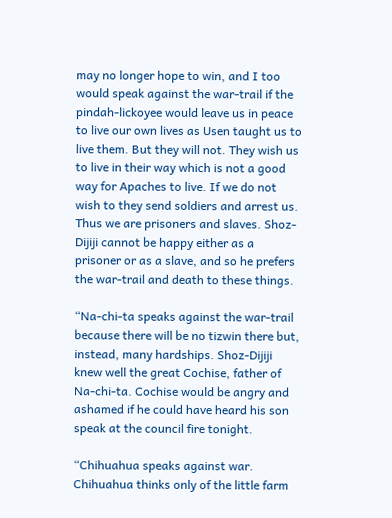may no longer hope to win, and I too would speak against the war-trail if the pindah-lickoyee would leave us in peace to live our own lives as Usen taught us to live them. But they will not. They wish us to live in their way which is not a good way for Apaches to live. If we do not wish to they send soldiers and arrest us. Thus we are prisoners and slaves. Shoz-Dijiji cannot be happy either as a prisoner or as a slave, and so he prefers the war-trail and death to these things.

“Na-chi-ta speaks against the war-trail because there will be no tizwin there but, instead, many hardships. Shoz-Dijiji knew well the great Cochise, father of Na-chi-ta. Cochise would be angry and ashamed if he could have heard his son speak at the council fire tonight.

“Chihuahua speaks against war. Chihuahua thinks only of the little farm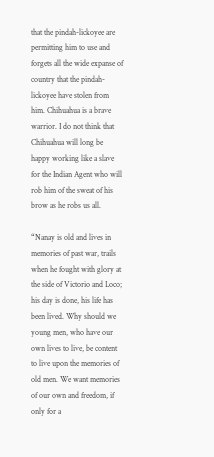that the pindah-lickoyee are permitting him to use and forgets all the wide expanse of country that the pindah-lickoyee have stolen from him. Chihuahua is a brave warrior. I do not think that Chihuahua will long be happy working like a slave for the Indian Agent who will rob him of the sweat of his brow as he robs us all.

“Nanay is old and lives in memories of past war, trails when he fought with glory at the side of Victorio and Loco; his day is done, his life has been lived. Why should we young men, who have our own lives to live, be content to live upon the memories of old men. We want memories of our own and freedom, if only for a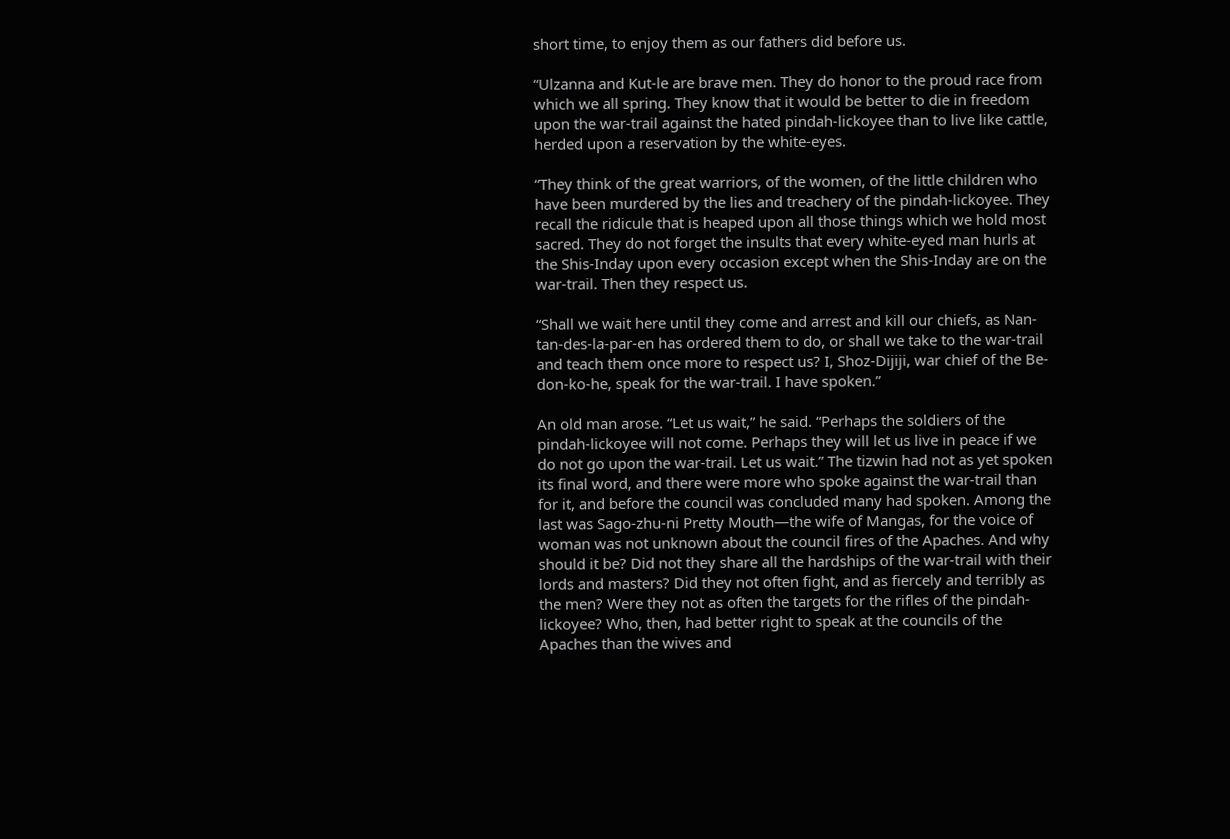short time, to enjoy them as our fathers did before us.

“Ulzanna and Kut-le are brave men. They do honor to the proud race from which we all spring. They know that it would be better to die in freedom upon the war-trail against the hated pindah-lickoyee than to live like cattle, herded upon a reservation by the white-eyes.

“They think of the great warriors, of the women, of the little children who have been murdered by the lies and treachery of the pindah-lickoyee. They recall the ridicule that is heaped upon all those things which we hold most sacred. They do not forget the insults that every white-eyed man hurls at the Shis-Inday upon every occasion except when the Shis-Inday are on the war-trail. Then they respect us.

“Shall we wait here until they come and arrest and kill our chiefs, as Nan-tan-des-la-par-en has ordered them to do, or shall we take to the war-trail and teach them once more to respect us? I, Shoz-Dijiji, war chief of the Be-don-ko-he, speak for the war-trail. I have spoken.”

An old man arose. “Let us wait,” he said. “Perhaps the soldiers of the pindah-lickoyee will not come. Perhaps they will let us live in peace if we do not go upon the war-trail. Let us wait.” The tizwin had not as yet spoken its final word, and there were more who spoke against the war-trail than for it, and before the council was concluded many had spoken. Among the last was Sago-zhu-ni Pretty Mouth—the wife of Mangas, for the voice of woman was not unknown about the council fires of the Apaches. And why should it be? Did not they share all the hardships of the war-trail with their lords and masters? Did they not often fight, and as fiercely and terribly as the men? Were they not as often the targets for the rifles of the pindah-lickoyee? Who, then, had better right to speak at the councils of the Apaches than the wives and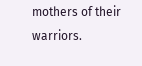mothers of their warriors.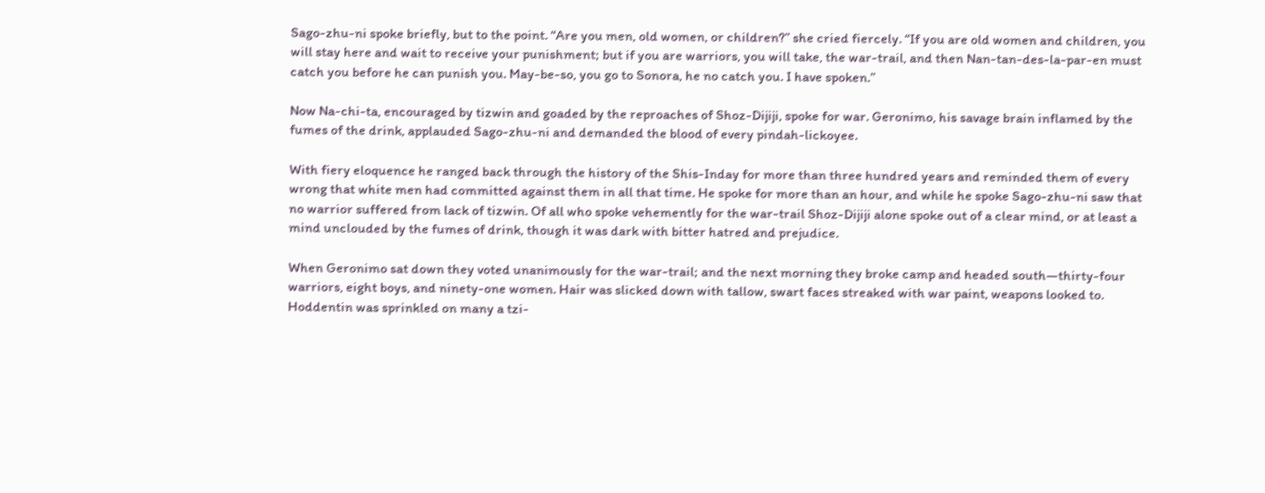Sago-zhu-ni spoke briefly, but to the point. “Are you men, old women, or children?” she cried fiercely. “If you are old women and children, you will stay here and wait to receive your punishment; but if you are warriors, you will take, the war-trail, and then Nan-tan-des-la-par-en must catch you before he can punish you. May-be-so, you go to Sonora, he no catch you. I have spoken.”

Now Na-chi-ta, encouraged by tizwin and goaded by the reproaches of Shoz-Dijiji, spoke for war. Geronimo, his savage brain inflamed by the fumes of the drink, applauded Sago-zhu-ni and demanded the blood of every pindah-lickoyee.

With fiery eloquence he ranged back through the history of the Shis-Inday for more than three hundred years and reminded them of every wrong that white men had committed against them in all that time. He spoke for more than an hour, and while he spoke Sago-zhu-ni saw that no warrior suffered from lack of tizwin. Of all who spoke vehemently for the war-trail Shoz-Dijiji alone spoke out of a clear mind, or at least a mind unclouded by the fumes of drink, though it was dark with bitter hatred and prejudice.

When Geronimo sat down they voted unanimously for the war-trail; and the next morning they broke camp and headed south—thirty-four warriors, eight boys, and ninety-one women. Hair was slicked down with tallow, swart faces streaked with war paint, weapons looked to. Hoddentin was sprinkled on many a tzi-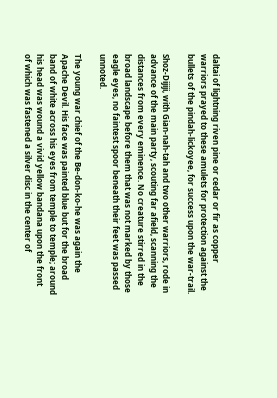daltai of lightning riven pine or cedar or fir as copper warriors prayed to these amulets for protection against the bullets of the pindah-lickoyee, for success upon the war-trail.

Shoz-Dijiji, with Gian-nah-tah and two other warriors, rode in advance of the main party, scouting far afield, scanning the distances from every eminence. No creature stirred in the broad landscape before them that was not marked by those eagle eyes, no faintest spoor beneath their feet was passed unnoted.

The young war chief of the Be-don-ko-he was again the Apache Devil. His face was painted blue but for the broad band of white across his eyes from temple to temple; around his head was wound a vivid yellow bandana upon the front of which was fastened a silver disc in the center of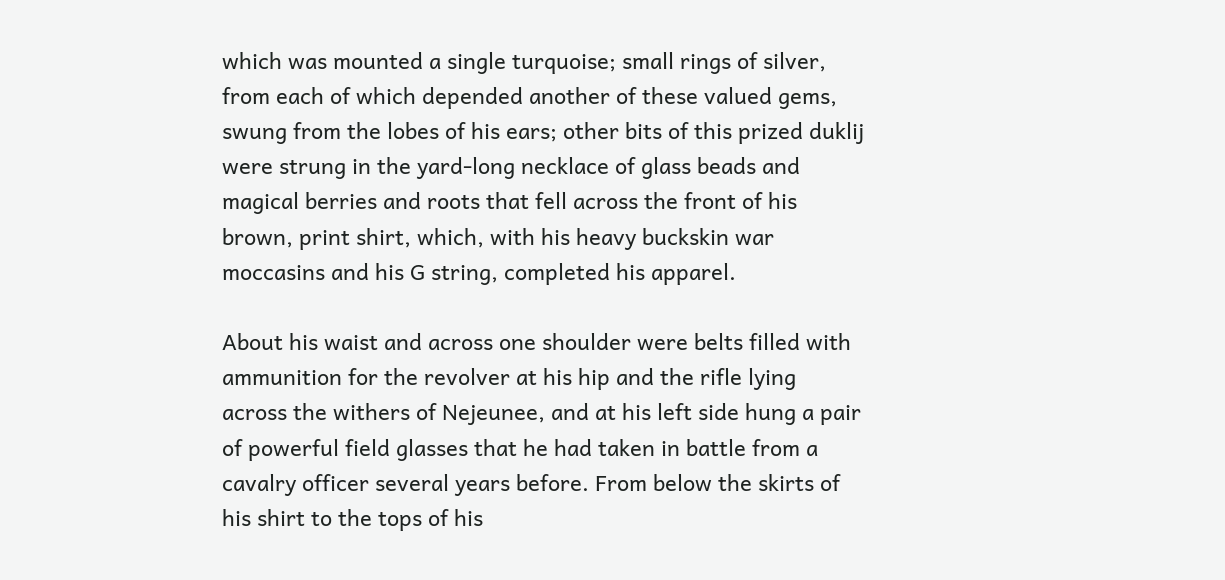which was mounted a single turquoise; small rings of silver, from each of which depended another of these valued gems, swung from the lobes of his ears; other bits of this prized duklij were strung in the yard-long necklace of glass beads and magical berries and roots that fell across the front of his brown, print shirt, which, with his heavy buckskin war moccasins and his G string, completed his apparel.

About his waist and across one shoulder were belts filled with ammunition for the revolver at his hip and the rifle lying across the withers of Nejeunee, and at his left side hung a pair of powerful field glasses that he had taken in battle from a cavalry officer several years before. From below the skirts of his shirt to the tops of his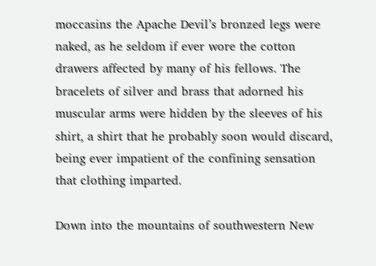moccasins the Apache Devil’s bronzed legs were naked, as he seldom if ever wore the cotton drawers affected by many of his fellows. The bracelets of silver and brass that adorned his muscular arms were hidden by the sleeves of his shirt, a shirt that he probably soon would discard, being ever impatient of the confining sensation that clothing imparted.

Down into the mountains of southwestern New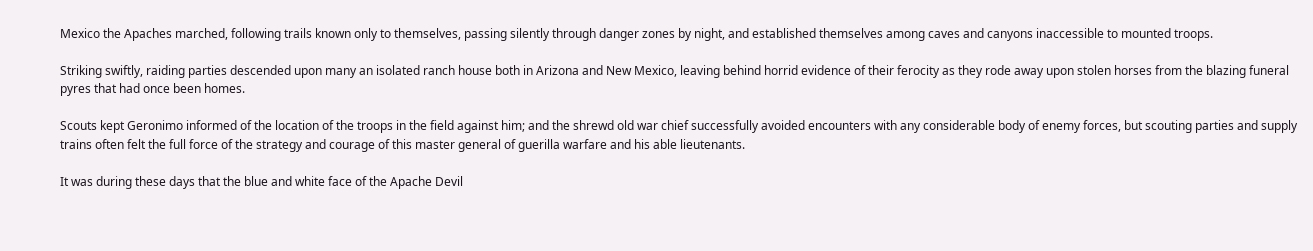Mexico the Apaches marched, following trails known only to themselves, passing silently through danger zones by night, and established themselves among caves and canyons inaccessible to mounted troops.

Striking swiftly, raiding parties descended upon many an isolated ranch house both in Arizona and New Mexico, leaving behind horrid evidence of their ferocity as they rode away upon stolen horses from the blazing funeral pyres that had once been homes.

Scouts kept Geronimo informed of the location of the troops in the field against him; and the shrewd old war chief successfully avoided encounters with any considerable body of enemy forces, but scouting parties and supply trains often felt the full force of the strategy and courage of this master general of guerilla warfare and his able lieutenants.

It was during these days that the blue and white face of the Apache Devil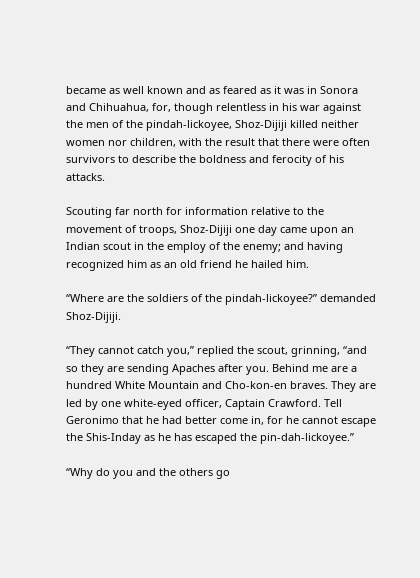became as well known and as feared as it was in Sonora and Chihuahua, for, though relentless in his war against the men of the pindah-lickoyee, Shoz-Dijiji killed neither women nor children, with the result that there were often survivors to describe the boldness and ferocity of his attacks.

Scouting far north for information relative to the movement of troops, Shoz-Dijiji one day came upon an Indian scout in the employ of the enemy; and having recognized him as an old friend he hailed him.

“Where are the soldiers of the pindah-lickoyee?” demanded Shoz-Dijiji.

“They cannot catch you,” replied the scout, grinning, “and so they are sending Apaches after you. Behind me are a hundred White Mountain and Cho-kon-en braves. They are led by one white-eyed officer, Captain Crawford. Tell Geronimo that he had better come in, for he cannot escape the Shis-Inday as he has escaped the pin-dah-lickoyee.”

“Why do you and the others go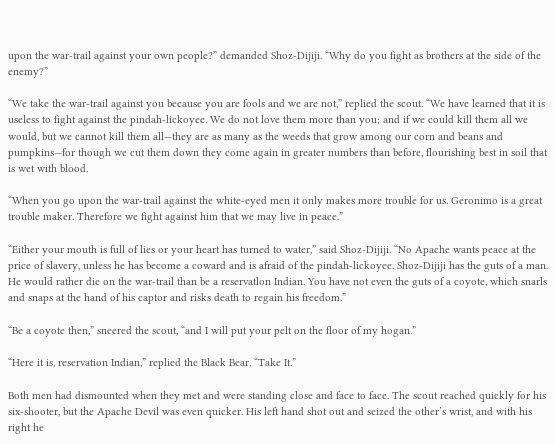upon the war-trail against your own people?” demanded Shoz-Dijiji. “Why do you fight as brothers at the side of the enemy?”

“We take the war-trail against you because you are fools and we are not,” replied the scout. “We have learned that it is useless to fight against the pindah-lickoyee. We do not love them more than you; and if we could kill them all we would, but we cannot kill them all—they are as many as the weeds that grow among our corn and beans and pumpkins—for though we cut them down they come again in greater numbers than before, flourishing best in soil that is wet with blood.

“When you go upon the war-trail against the white-eyed men it only makes more trouble for us. Geronimo is a great trouble maker. Therefore we fight against him that we may live in peace.”

“Either your mouth is full of lies or your heart has turned to water,” said Shoz-Dijiji. “No Apache wants peace at the price of slavery, unless he has become a coward and is afraid of the pindah-lickoyee. Shoz-Dijiji has the guts of a man. He would rather die on the war-trail than be a reservatlon Indian. You have not even the guts of a coyote, which snarls and snaps at the hand of his captor and risks death to regain his freedom.”

“Be a coyote then,” sneered the scout, “and I will put your pelt on the floor of my hogan.”

“Here it is, reservation Indian,” replied the Black Bear. “Take It.”

Both men had dismounted when they met and were standing close and face to face. The scout reached quickly for his six-shooter, but the Apache Devil was even quicker. His left hand shot out and seized the other’s wrist, and with his right he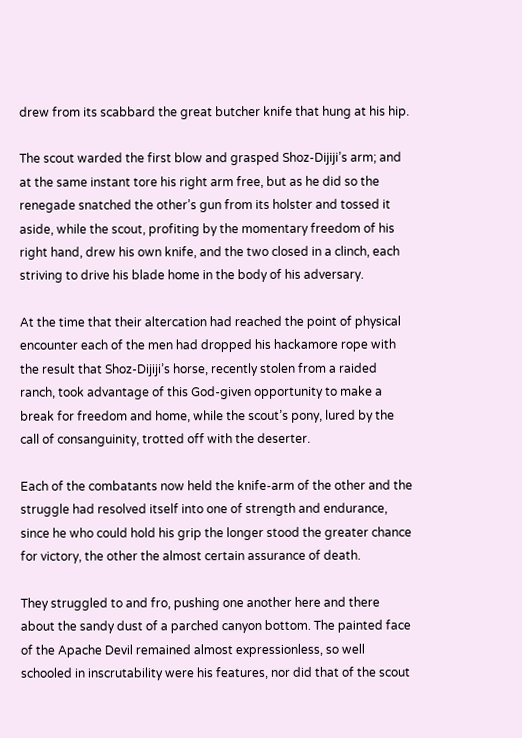drew from its scabbard the great butcher knife that hung at his hip.

The scout warded the first blow and grasped Shoz-Dijiji’s arm; and at the same instant tore his right arm free, but as he did so the renegade snatched the other’s gun from its holster and tossed it aside, while the scout, profiting by the momentary freedom of his right hand, drew his own knife, and the two closed in a clinch, each striving to drive his blade home in the body of his adversary.

At the time that their altercation had reached the point of physical encounter each of the men had dropped his hackamore rope with the result that Shoz-Dijiji’s horse, recently stolen from a raided ranch, took advantage of this God-given opportunity to make a break for freedom and home, while the scout’s pony, lured by the call of consanguinity, trotted off with the deserter.

Each of the combatants now held the knife-arm of the other and the struggle had resolved itself into one of strength and endurance, since he who could hold his grip the longer stood the greater chance for victory, the other the almost certain assurance of death.

They struggled to and fro, pushing one another here and there about the sandy dust of a parched canyon bottom. The painted face of the Apache Devil remained almost expressionless, so well schooled in inscrutability were his features, nor did that of the scout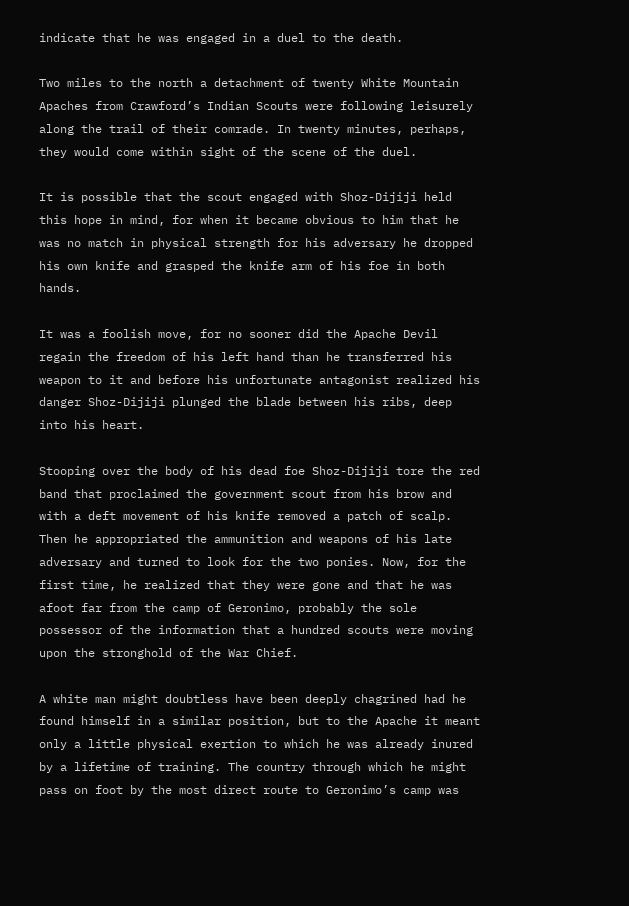indicate that he was engaged in a duel to the death.

Two miles to the north a detachment of twenty White Mountain Apaches from Crawford’s Indian Scouts were following leisurely along the trail of their comrade. In twenty minutes, perhaps, they would come within sight of the scene of the duel.

It is possible that the scout engaged with Shoz-Dijiji held this hope in mind, for when it became obvious to him that he was no match in physical strength for his adversary he dropped his own knife and grasped the knife arm of his foe in both hands.

It was a foolish move, for no sooner did the Apache Devil regain the freedom of his left hand than he transferred his weapon to it and before his unfortunate antagonist realized his danger Shoz-Dijiji plunged the blade between his ribs, deep into his heart.

Stooping over the body of his dead foe Shoz-Dijiji tore the red band that proclaimed the government scout from his brow and with a deft movement of his knife removed a patch of scalp. Then he appropriated the ammunition and weapons of his late adversary and turned to look for the two ponies. Now, for the first time, he realized that they were gone and that he was afoot far from the camp of Geronimo, probably the sole possessor of the information that a hundred scouts were moving upon the stronghold of the War Chief.

A white man might doubtless have been deeply chagrined had he found himself in a similar position, but to the Apache it meant only a little physical exertion to which he was already inured by a lifetime of training. The country through which he might pass on foot by the most direct route to Geronimo’s camp was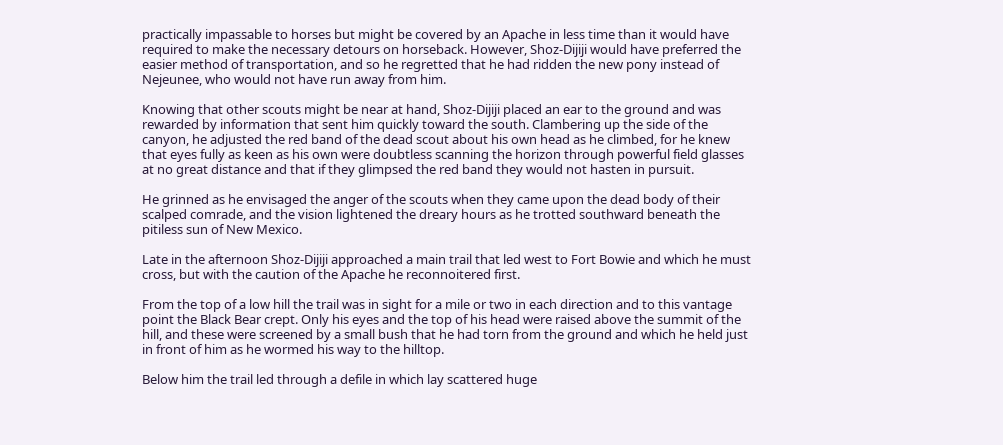practically impassable to horses but might be covered by an Apache in less time than it would have required to make the necessary detours on horseback. However, Shoz-Dijiji would have preferred the easier method of transportation, and so he regretted that he had ridden the new pony instead of Nejeunee, who would not have run away from him.

Knowing that other scouts might be near at hand, Shoz-Dijiji placed an ear to the ground and was rewarded by information that sent him quickly toward the south. Clambering up the side of the canyon, he adjusted the red band of the dead scout about his own head as he climbed, for he knew that eyes fully as keen as his own were doubtless scanning the horizon through powerful field glasses at no great distance and that if they glimpsed the red band they would not hasten in pursuit.

He grinned as he envisaged the anger of the scouts when they came upon the dead body of their scalped comrade, and the vision lightened the dreary hours as he trotted southward beneath the pitiless sun of New Mexico.

Late in the afternoon Shoz-Dijiji approached a main trail that led west to Fort Bowie and which he must cross, but with the caution of the Apache he reconnoitered first.

From the top of a low hill the trail was in sight for a mile or two in each direction and to this vantage point the Black Bear crept. Only his eyes and the top of his head were raised above the summit of the hill, and these were screened by a small bush that he had torn from the ground and which he held just in front of him as he wormed his way to the hilltop.

Below him the trail led through a defile in which lay scattered huge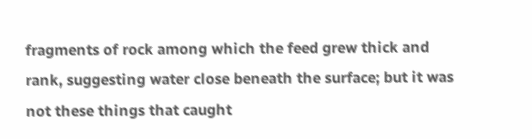fragments of rock among which the feed grew thick and rank, suggesting water close beneath the surface; but it was not these things that caught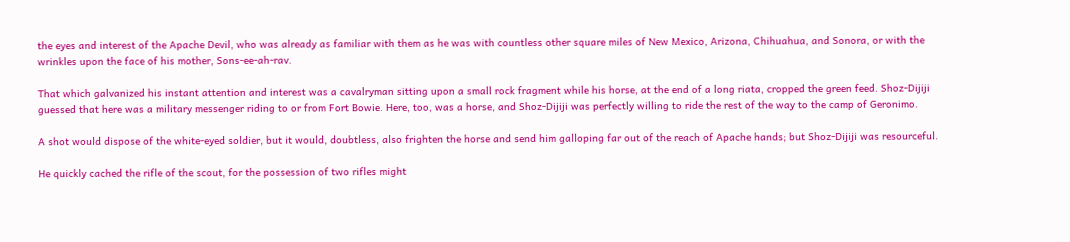the eyes and interest of the Apache Devil, who was already as familiar with them as he was with countless other square miles of New Mexico, Arizona, Chihuahua, and Sonora, or with the wrinkles upon the face of his mother, Sons-ee-ah-rav.

That which galvanized his instant attention and interest was a cavalryman sitting upon a small rock fragment while his horse, at the end of a long riata, cropped the green feed. Shoz-Dijiji guessed that here was a military messenger riding to or from Fort Bowie. Here, too, was a horse, and Shoz-Dijiji was perfectly willing to ride the rest of the way to the camp of Geronimo.

A shot would dispose of the white-eyed soldier, but it would, doubtless, also frighten the horse and send him galloping far out of the reach of Apache hands; but Shoz-Dijiji was resourceful.

He quickly cached the rifle of the scout, for the possession of two rifles might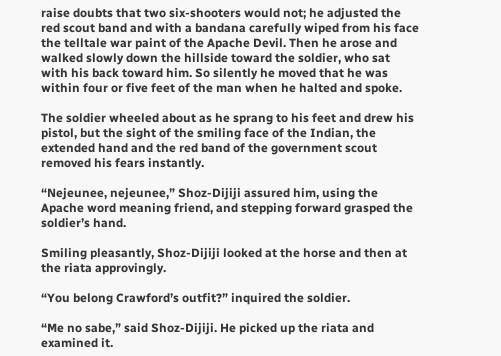raise doubts that two six-shooters would not; he adjusted the red scout band and with a bandana carefully wiped from his face the telltale war paint of the Apache Devil. Then he arose and walked slowly down the hillside toward the soldier, who sat with his back toward him. So silently he moved that he was within four or five feet of the man when he halted and spoke.

The soldier wheeled about as he sprang to his feet and drew his pistol, but the sight of the smiling face of the Indian, the extended hand and the red band of the government scout removed his fears instantly.

“Nejeunee, nejeunee,” Shoz-Dijiji assured him, using the Apache word meaning friend, and stepping forward grasped the soldier’s hand.

Smiling pleasantly, Shoz-Dijiji looked at the horse and then at the riata approvingly.

“You belong Crawford’s outfit?” inquired the soldier.

“Me no sabe,” said Shoz-Dijiji. He picked up the riata and examined it.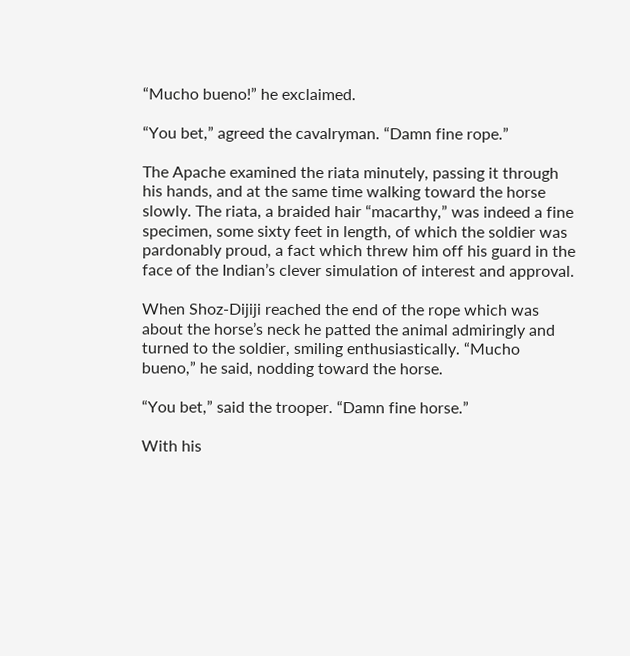“Mucho bueno!” he exclaimed.

“You bet,” agreed the cavalryman. “Damn fine rope.”

The Apache examined the riata minutely, passing it through his hands, and at the same time walking toward the horse slowly. The riata, a braided hair “macarthy,” was indeed a fine specimen, some sixty feet in length, of which the soldier was pardonably proud, a fact which threw him off his guard in the face of the Indian’s clever simulation of interest and approval.

When Shoz-Dijiji reached the end of the rope which was about the horse’s neck he patted the animal admiringly and turned to the soldier, smiling enthusiastically. “Mucho bueno,” he said, nodding toward the horse.

“You bet,” said the trooper. “Damn fine horse.”

With his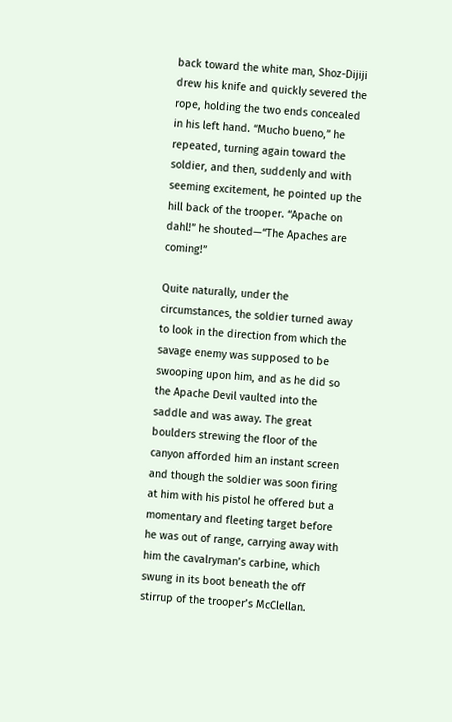back toward the white man, Shoz-Dijiji drew his knife and quickly severed the rope, holding the two ends concealed in his left hand. “Mucho bueno,” he repeated, turning again toward the soldier, and then, suddenly and with seeming excitement, he pointed up the hill back of the trooper. “Apache on dahl!” he shouted—“The Apaches are coming!”

Quite naturally, under the circumstances, the soldier turned away to look in the direction from which the savage enemy was supposed to be swooping upon him, and as he did so the Apache Devil vaulted into the saddle and was away. The great boulders strewing the floor of the canyon afforded him an instant screen and though the soldier was soon firing at him with his pistol he offered but a momentary and fleeting target before he was out of range, carrying away with him the cavalryman’s carbine, which swung in its boot beneath the off stirrup of the trooper’s McClellan.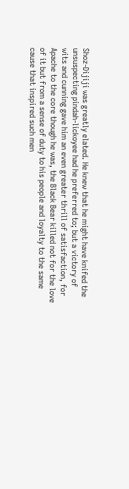Shoz-Dijiji was greatly elated. He knew that he might have knifed the unsuspecting pindah-lickoyee had he preferred to; but a victory of wits and cunning gave him an even greater thrill of satisfaction, for Apache to the core though he was, the Black Bear killed not for the love of it but from a sense of duty to his people and loyalty to the same cause that inspired such men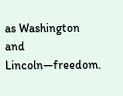as Washington and Lincoln—freedom.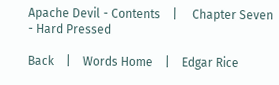Apache Devil - Contents    |     Chapter Seven - Hard Pressed

Back    |    Words Home    |    Edgar Rice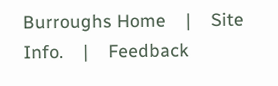Burroughs Home    |    Site Info.    |    Feedback